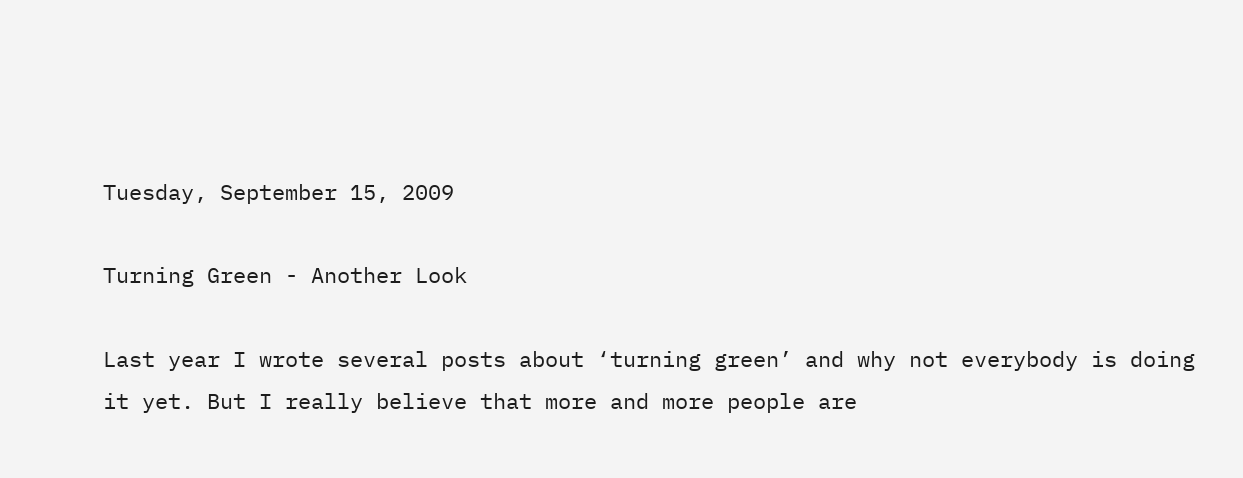Tuesday, September 15, 2009

Turning Green - Another Look

Last year I wrote several posts about ‘turning green’ and why not everybody is doing it yet. But I really believe that more and more people are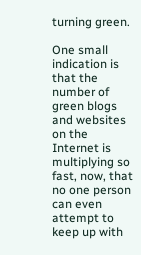turning green.

One small indication is that the number of green blogs and websites on the Internet is multiplying so fast, now, that no one person can even attempt to keep up with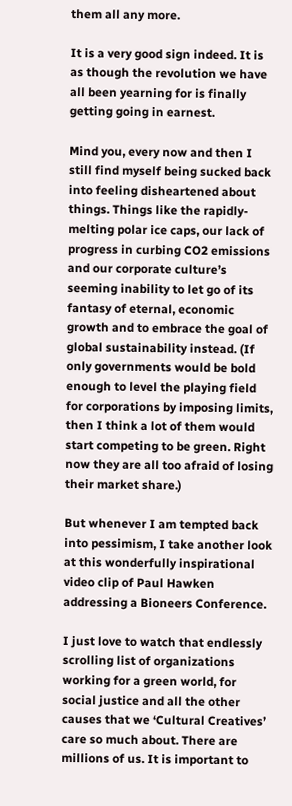them all any more.

It is a very good sign indeed. It is as though the revolution we have all been yearning for is finally getting going in earnest.

Mind you, every now and then I still find myself being sucked back into feeling disheartened about things. Things like the rapidly-melting polar ice caps, our lack of progress in curbing CO2 emissions and our corporate culture’s seeming inability to let go of its fantasy of eternal, economic growth and to embrace the goal of global sustainability instead. (If only governments would be bold enough to level the playing field for corporations by imposing limits, then I think a lot of them would start competing to be green. Right now they are all too afraid of losing their market share.)

But whenever I am tempted back into pessimism, I take another look at this wonderfully inspirational video clip of Paul Hawken addressing a Bioneers Conference.

I just love to watch that endlessly scrolling list of organizations working for a green world, for social justice and all the other causes that we ‘Cultural Creatives’ care so much about. There are millions of us. It is important to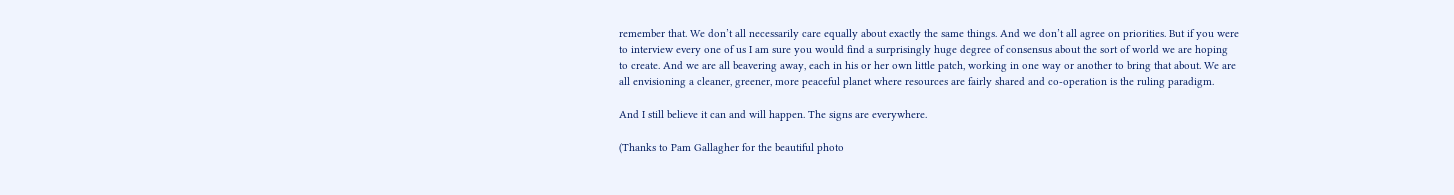remember that. We don’t all necessarily care equally about exactly the same things. And we don’t all agree on priorities. But if you were to interview every one of us I am sure you would find a surprisingly huge degree of consensus about the sort of world we are hoping to create. And we are all beavering away, each in his or her own little patch, working in one way or another to bring that about. We are all envisioning a cleaner, greener, more peaceful planet where resources are fairly shared and co-operation is the ruling paradigm.

And I still believe it can and will happen. The signs are everywhere.

(Thanks to Pam Gallagher for the beautiful photo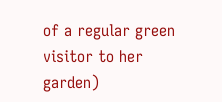of a regular green visitor to her garden)